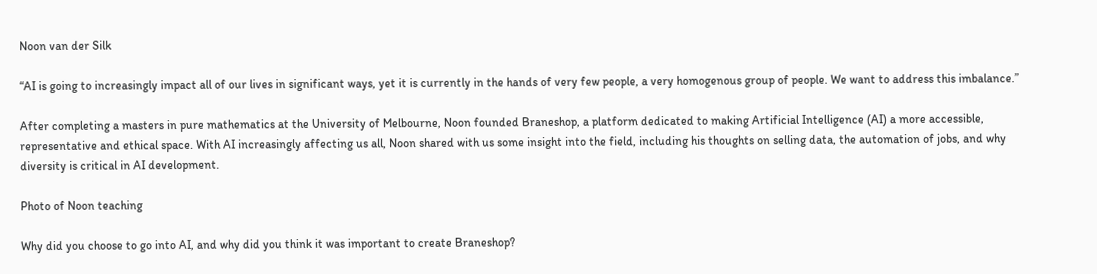Noon van der Silk

“AI is going to increasingly impact all of our lives in significant ways, yet it is currently in the hands of very few people, a very homogenous group of people. We want to address this imbalance.”

After completing a masters in pure mathematics at the University of Melbourne, Noon founded Braneshop, a platform dedicated to making Artificial Intelligence (AI) a more accessible, representative and ethical space. With AI increasingly affecting us all, Noon shared with us some insight into the field, including his thoughts on selling data, the automation of jobs, and why diversity is critical in AI development.

Photo of Noon teaching

Why did you choose to go into AI, and why did you think it was important to create Braneshop?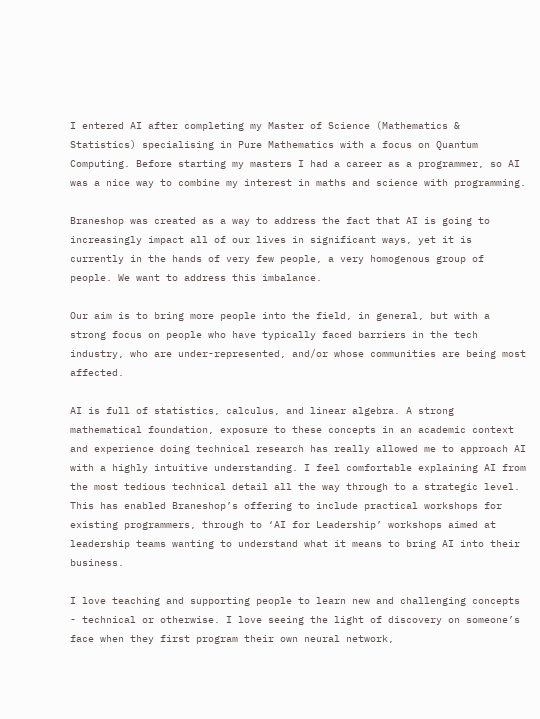I entered AI after completing my Master of Science (Mathematics & Statistics) specialising in Pure Mathematics with a focus on Quantum Computing. Before starting my masters I had a career as a programmer, so AI was a nice way to combine my interest in maths and science with programming.

Braneshop was created as a way to address the fact that AI is going to increasingly impact all of our lives in significant ways, yet it is currently in the hands of very few people, a very homogenous group of people. We want to address this imbalance.

Our aim is to bring more people into the field, in general, but with a strong focus on people who have typically faced barriers in the tech industry, who are under-represented, and/or whose communities are being most affected.

AI is full of statistics, calculus, and linear algebra. A strong mathematical foundation, exposure to these concepts in an academic context and experience doing technical research has really allowed me to approach AI with a highly intuitive understanding. I feel comfortable explaining AI from the most tedious technical detail all the way through to a strategic level. This has enabled Braneshop’s offering to include practical workshops for existing programmers, through to ‘AI for Leadership’ workshops aimed at leadership teams wanting to understand what it means to bring AI into their business.

I love teaching and supporting people to learn new and challenging concepts - technical or otherwise. I love seeing the light of discovery on someone’s face when they first program their own neural network,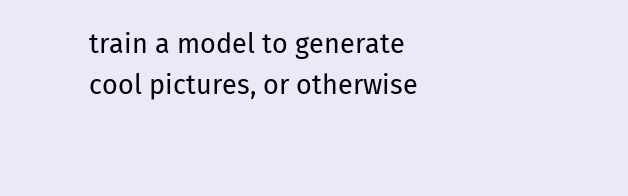train a model to generate cool pictures, or otherwise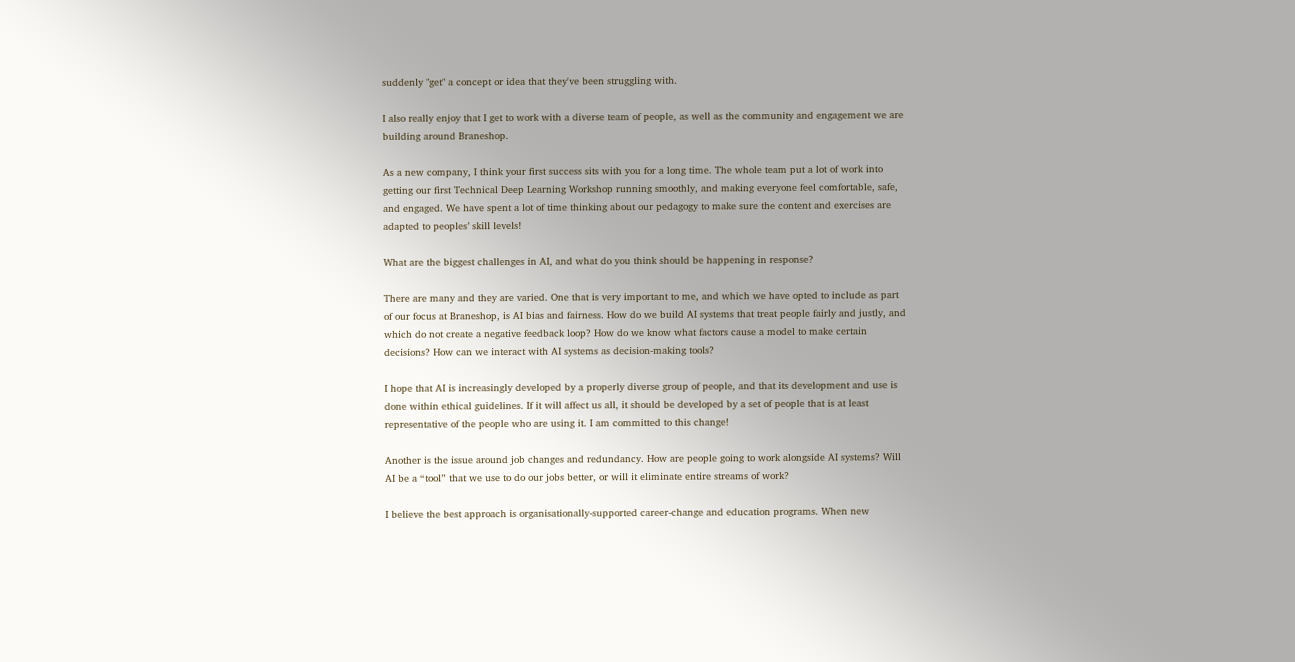suddenly "get" a concept or idea that they've been struggling with.

I also really enjoy that I get to work with a diverse team of people, as well as the community and engagement we are building around Braneshop.

As a new company, I think your first success sits with you for a long time. The whole team put a lot of work into getting our first Technical Deep Learning Workshop running smoothly, and making everyone feel comfortable, safe, and engaged. We have spent a lot of time thinking about our pedagogy to make sure the content and exercises are adapted to peoples’ skill levels!

What are the biggest challenges in AI, and what do you think should be happening in response?

There are many and they are varied. One that is very important to me, and which we have opted to include as part of our focus at Braneshop, is AI bias and fairness. How do we build AI systems that treat people fairly and justly, and which do not create a negative feedback loop? How do we know what factors cause a model to make certain decisions? How can we interact with AI systems as decision-making tools?

I hope that AI is increasingly developed by a properly diverse group of people, and that its development and use is done within ethical guidelines. If it will affect us all, it should be developed by a set of people that is at least representative of the people who are using it. I am committed to this change!

Another is the issue around job changes and redundancy. How are people going to work alongside AI systems? Will AI be a “tool” that we use to do our jobs better, or will it eliminate entire streams of work?

I believe the best approach is organisationally-supported career-change and education programs. When new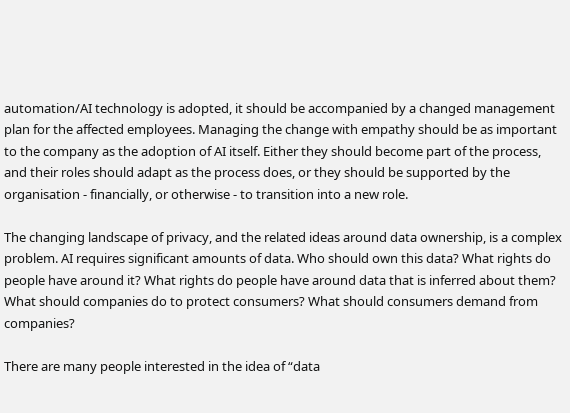automation/AI technology is adopted, it should be accompanied by a changed management plan for the affected employees. Managing the change with empathy should be as important to the company as the adoption of AI itself. Either they should become part of the process, and their roles should adapt as the process does, or they should be supported by the organisation - financially, or otherwise - to transition into a new role.

The changing landscape of privacy, and the related ideas around data ownership, is a complex problem. AI requires significant amounts of data. Who should own this data? What rights do people have around it? What rights do people have around data that is inferred about them? What should companies do to protect consumers? What should consumers demand from companies?

There are many people interested in the idea of “data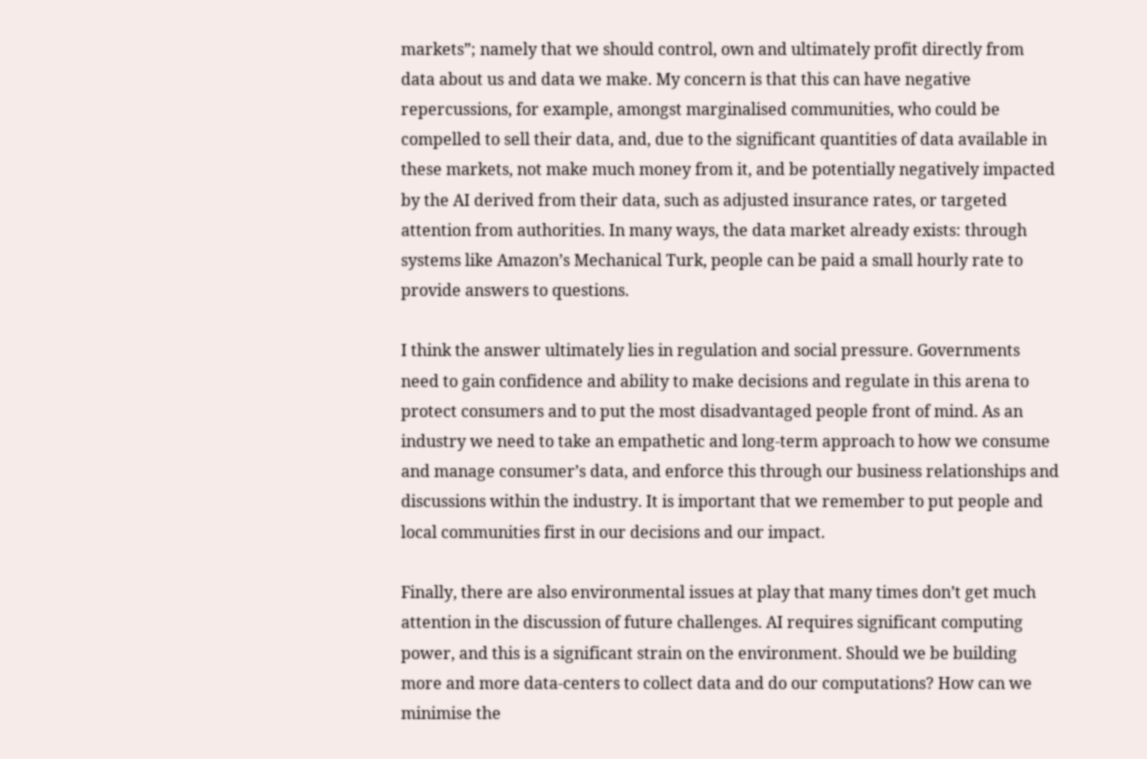markets”; namely that we should control, own and ultimately profit directly from data about us and data we make. My concern is that this can have negative repercussions, for example, amongst marginalised communities, who could be compelled to sell their data, and, due to the significant quantities of data available in these markets, not make much money from it, and be potentially negatively impacted by the AI derived from their data, such as adjusted insurance rates, or targeted attention from authorities. In many ways, the data market already exists: through systems like Amazon’s Mechanical Turk, people can be paid a small hourly rate to provide answers to questions.

I think the answer ultimately lies in regulation and social pressure. Governments need to gain confidence and ability to make decisions and regulate in this arena to protect consumers and to put the most disadvantaged people front of mind. As an industry we need to take an empathetic and long-term approach to how we consume and manage consumer’s data, and enforce this through our business relationships and discussions within the industry. It is important that we remember to put people and local communities first in our decisions and our impact.

Finally, there are also environmental issues at play that many times don’t get much attention in the discussion of future challenges. AI requires significant computing power, and this is a significant strain on the environment. Should we be building more and more data-centers to collect data and do our computations? How can we minimise the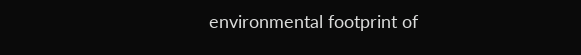environmental footprint of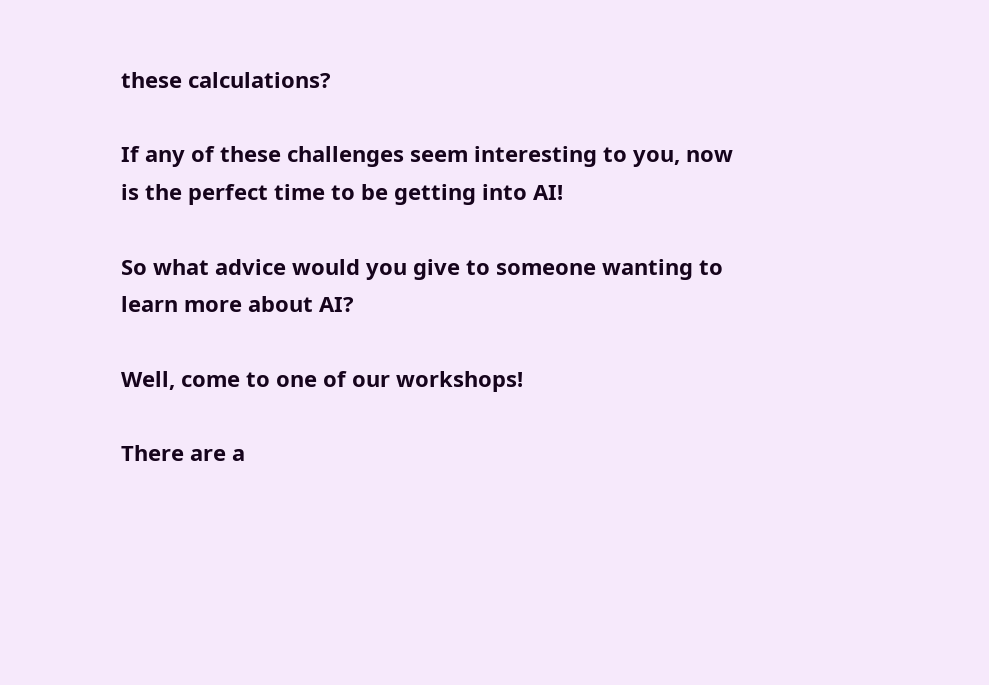these calculations?

If any of these challenges seem interesting to you, now is the perfect time to be getting into AI!

So what advice would you give to someone wanting to learn more about AI?

Well, come to one of our workshops!

There are a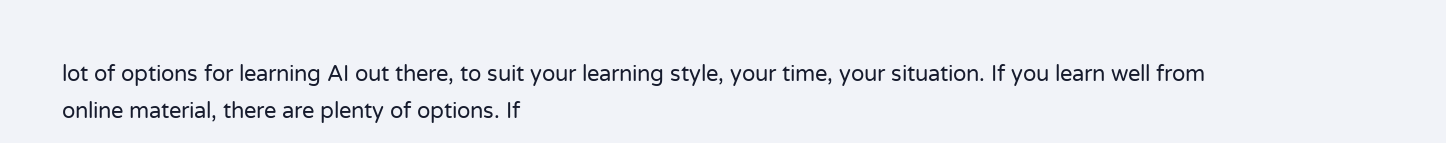lot of options for learning AI out there, to suit your learning style, your time, your situation. If you learn well from online material, there are plenty of options. If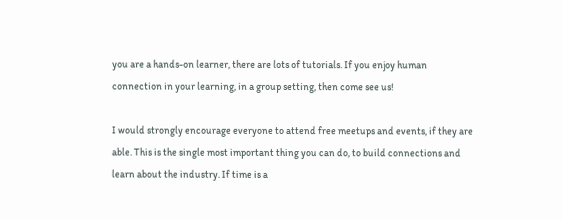you are a hands-on learner, there are lots of tutorials. If you enjoy human connection in your learning, in a group setting, then come see us!

I would strongly encourage everyone to attend free meetups and events, if they are able. This is the single most important thing you can do, to build connections and learn about the industry. If time is a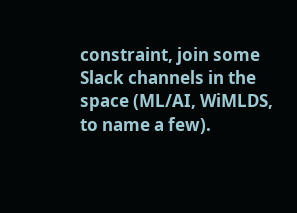constraint, join some Slack channels in the space (ML/AI, WiMLDS, to name a few).